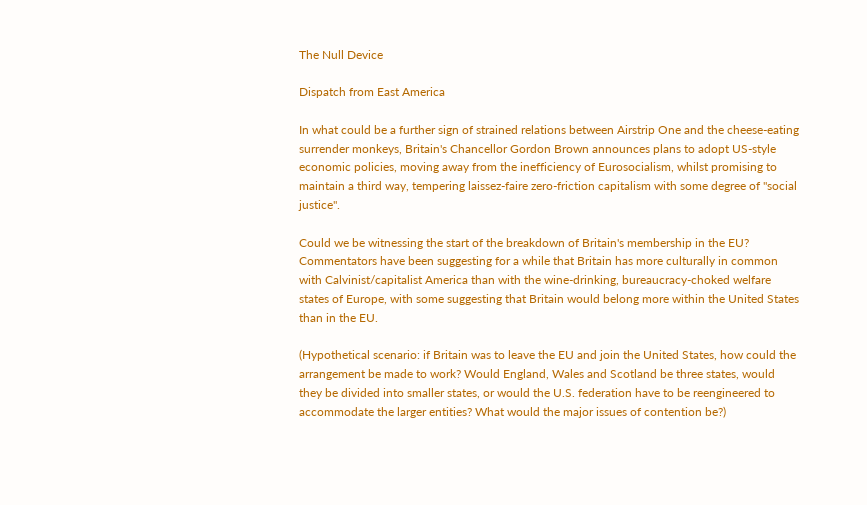The Null Device

Dispatch from East America

In what could be a further sign of strained relations between Airstrip One and the cheese-eating surrender monkeys, Britain's Chancellor Gordon Brown announces plans to adopt US-style economic policies, moving away from the inefficiency of Eurosocialism, whilst promising to maintain a third way, tempering laissez-faire zero-friction capitalism with some degree of "social justice".

Could we be witnessing the start of the breakdown of Britain's membership in the EU? Commentators have been suggesting for a while that Britain has more culturally in common with Calvinist/capitalist America than with the wine-drinking, bureaucracy-choked welfare states of Europe, with some suggesting that Britain would belong more within the United States than in the EU.

(Hypothetical scenario: if Britain was to leave the EU and join the United States, how could the arrangement be made to work? Would England, Wales and Scotland be three states, would they be divided into smaller states, or would the U.S. federation have to be reengineered to accommodate the larger entities? What would the major issues of contention be?)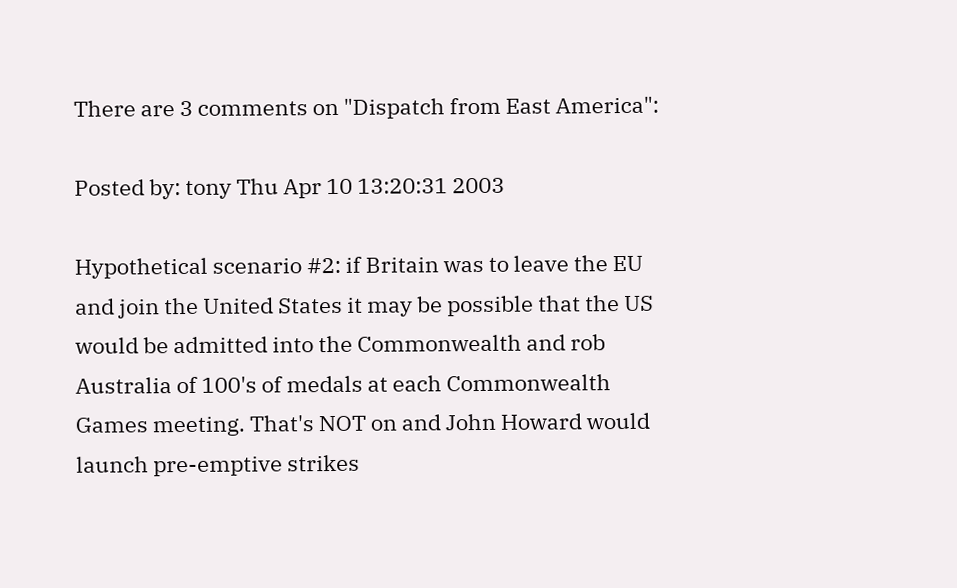There are 3 comments on "Dispatch from East America":

Posted by: tony Thu Apr 10 13:20:31 2003

Hypothetical scenario #2: if Britain was to leave the EU and join the United States it may be possible that the US would be admitted into the Commonwealth and rob Australia of 100's of medals at each Commonwealth Games meeting. That's NOT on and John Howard would launch pre-emptive strikes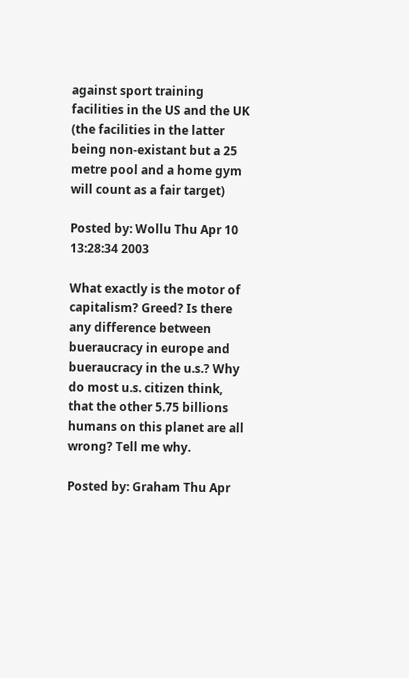against sport training facilities in the US and the UK (the facilities in the latter being non-existant but a 25 metre pool and a home gym will count as a fair target)

Posted by: Wollu Thu Apr 10 13:28:34 2003

What exactly is the motor of capitalism? Greed? Is there any difference between bueraucracy in europe and bueraucracy in the u.s.? Why do most u.s. citizen think, that the other 5.75 billions humans on this planet are all wrong? Tell me why.

Posted by: Graham Thu Apr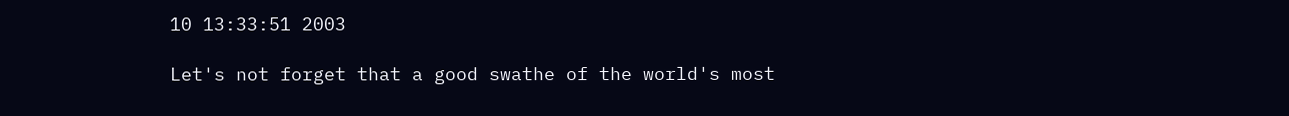10 13:33:51 2003

Let's not forget that a good swathe of the world's most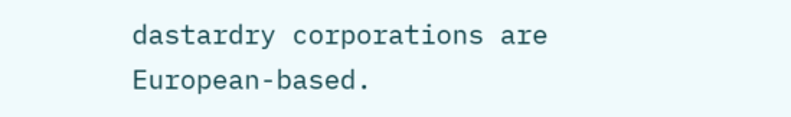dastardry corporations are European-based.